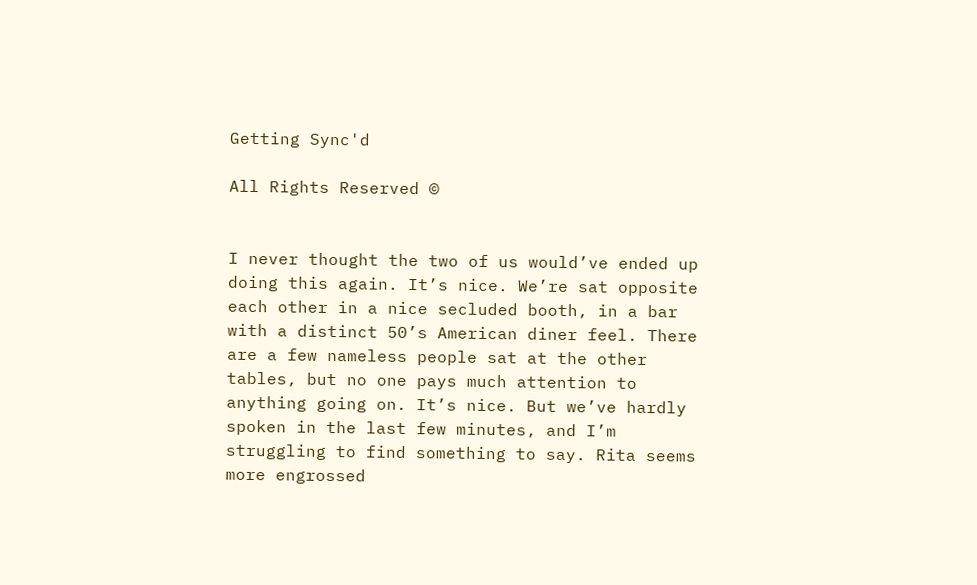Getting Sync'd

All Rights Reserved ©


I never thought the two of us would’ve ended up doing this again. It’s nice. We’re sat opposite each other in a nice secluded booth, in a bar with a distinct 50’s American diner feel. There are a few nameless people sat at the other tables, but no one pays much attention to anything going on. It’s nice. But we’ve hardly spoken in the last few minutes, and I’m struggling to find something to say. Rita seems more engrossed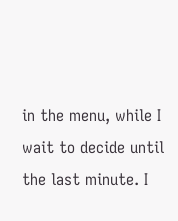in the menu, while I wait to decide until the last minute. I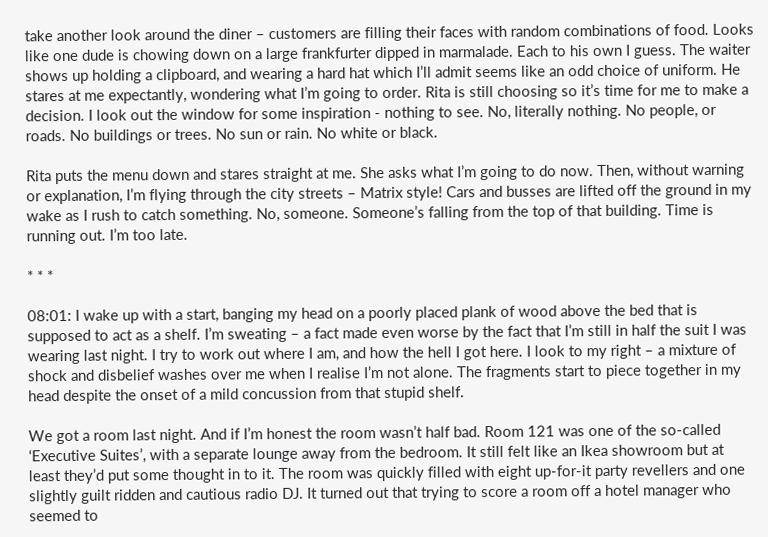take another look around the diner – customers are filling their faces with random combinations of food. Looks like one dude is chowing down on a large frankfurter dipped in marmalade. Each to his own I guess. The waiter shows up holding a clipboard, and wearing a hard hat which I’ll admit seems like an odd choice of uniform. He stares at me expectantly, wondering what I’m going to order. Rita is still choosing so it’s time for me to make a decision. I look out the window for some inspiration - nothing to see. No, literally nothing. No people, or roads. No buildings or trees. No sun or rain. No white or black.

Rita puts the menu down and stares straight at me. She asks what I’m going to do now. Then, without warning or explanation, I’m flying through the city streets – Matrix style! Cars and busses are lifted off the ground in my wake as I rush to catch something. No, someone. Someone’s falling from the top of that building. Time is running out. I’m too late.

* * *

08:01: I wake up with a start, banging my head on a poorly placed plank of wood above the bed that is supposed to act as a shelf. I’m sweating – a fact made even worse by the fact that I’m still in half the suit I was wearing last night. I try to work out where I am, and how the hell I got here. I look to my right – a mixture of shock and disbelief washes over me when I realise I’m not alone. The fragments start to piece together in my head despite the onset of a mild concussion from that stupid shelf.

We got a room last night. And if I’m honest the room wasn’t half bad. Room 121 was one of the so-called ‘Executive Suites’, with a separate lounge away from the bedroom. It still felt like an Ikea showroom but at least they’d put some thought in to it. The room was quickly filled with eight up-for-it party revellers and one slightly guilt ridden and cautious radio DJ. It turned out that trying to score a room off a hotel manager who seemed to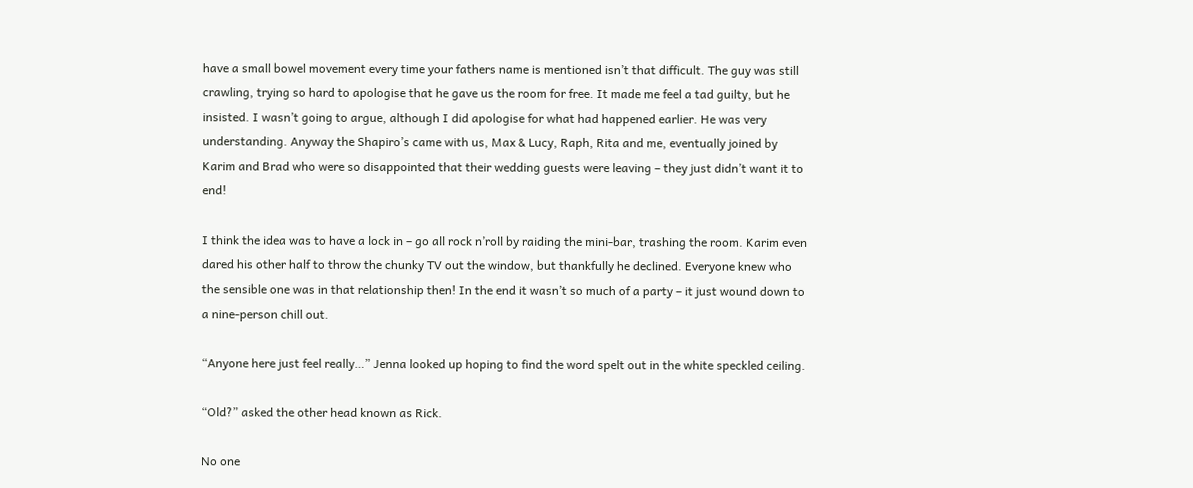have a small bowel movement every time your fathers name is mentioned isn’t that difficult. The guy was still crawling, trying so hard to apologise that he gave us the room for free. It made me feel a tad guilty, but he insisted. I wasn’t going to argue, although I did apologise for what had happened earlier. He was very understanding. Anyway the Shapiro’s came with us, Max & Lucy, Raph, Rita and me, eventually joined by Karim and Brad who were so disappointed that their wedding guests were leaving – they just didn’t want it to end!

I think the idea was to have a lock in – go all rock n’roll by raiding the mini-bar, trashing the room. Karim even dared his other half to throw the chunky TV out the window, but thankfully he declined. Everyone knew who the sensible one was in that relationship then! In the end it wasn’t so much of a party – it just wound down to a nine-person chill out.

“Anyone here just feel really…” Jenna looked up hoping to find the word spelt out in the white speckled ceiling.

“Old?” asked the other head known as Rick.

No one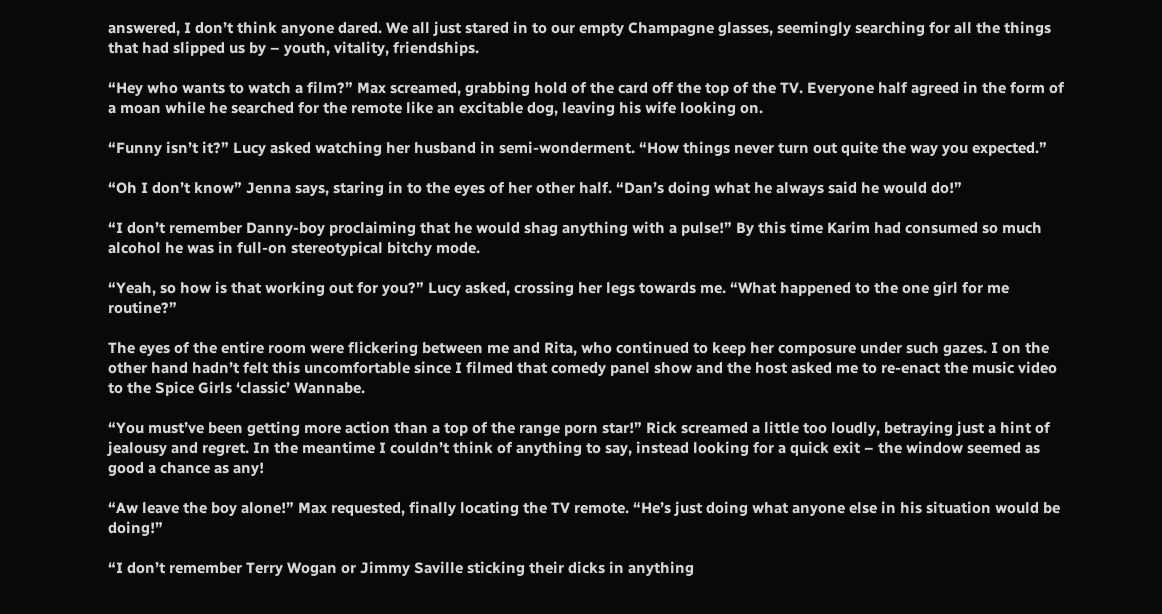answered, I don’t think anyone dared. We all just stared in to our empty Champagne glasses, seemingly searching for all the things that had slipped us by – youth, vitality, friendships.

“Hey who wants to watch a film?” Max screamed, grabbing hold of the card off the top of the TV. Everyone half agreed in the form of a moan while he searched for the remote like an excitable dog, leaving his wife looking on.

“Funny isn’t it?” Lucy asked watching her husband in semi-wonderment. “How things never turn out quite the way you expected.”

“Oh I don’t know” Jenna says, staring in to the eyes of her other half. “Dan’s doing what he always said he would do!”

“I don’t remember Danny-boy proclaiming that he would shag anything with a pulse!” By this time Karim had consumed so much alcohol he was in full-on stereotypical bitchy mode.

“Yeah, so how is that working out for you?” Lucy asked, crossing her legs towards me. “What happened to the one girl for me routine?”

The eyes of the entire room were flickering between me and Rita, who continued to keep her composure under such gazes. I on the other hand hadn’t felt this uncomfortable since I filmed that comedy panel show and the host asked me to re-enact the music video to the Spice Girls ‘classic’ Wannabe.

“You must’ve been getting more action than a top of the range porn star!” Rick screamed a little too loudly, betraying just a hint of jealousy and regret. In the meantime I couldn’t think of anything to say, instead looking for a quick exit – the window seemed as good a chance as any!

“Aw leave the boy alone!” Max requested, finally locating the TV remote. “He’s just doing what anyone else in his situation would be doing!”

“I don’t remember Terry Wogan or Jimmy Saville sticking their dicks in anything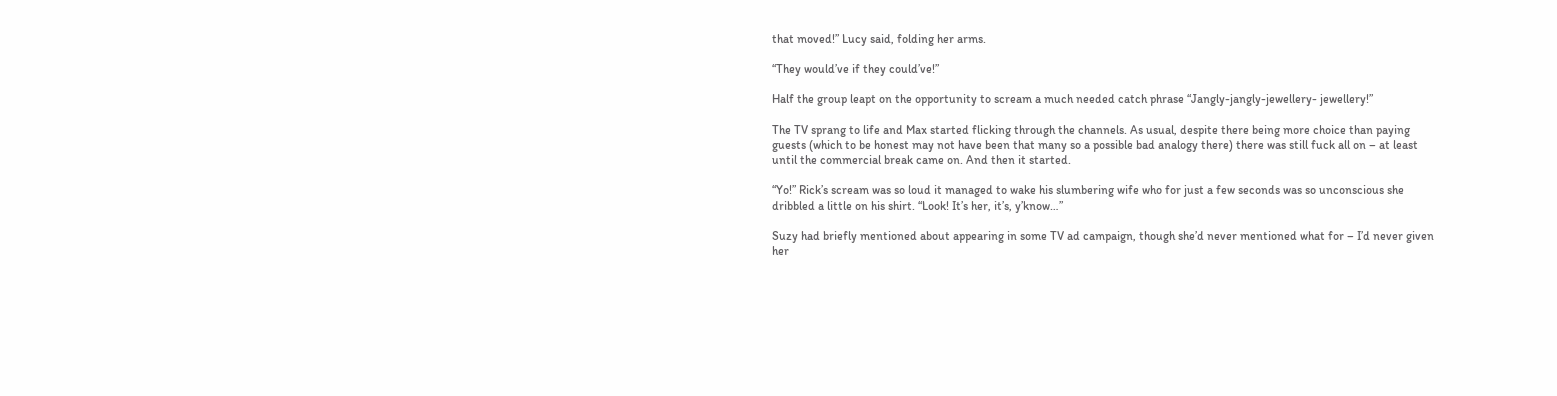that moved!” Lucy said, folding her arms.

“They would’ve if they could’ve!”

Half the group leapt on the opportunity to scream a much needed catch phrase “Jangly-jangly-jewellery- jewellery!”

The TV sprang to life and Max started flicking through the channels. As usual, despite there being more choice than paying guests (which to be honest may not have been that many so a possible bad analogy there) there was still fuck all on – at least until the commercial break came on. And then it started.

“Yo!” Rick’s scream was so loud it managed to wake his slumbering wife who for just a few seconds was so unconscious she dribbled a little on his shirt. “Look! It’s her, it’s, y’know…”

Suzy had briefly mentioned about appearing in some TV ad campaign, though she’d never mentioned what for – I’d never given her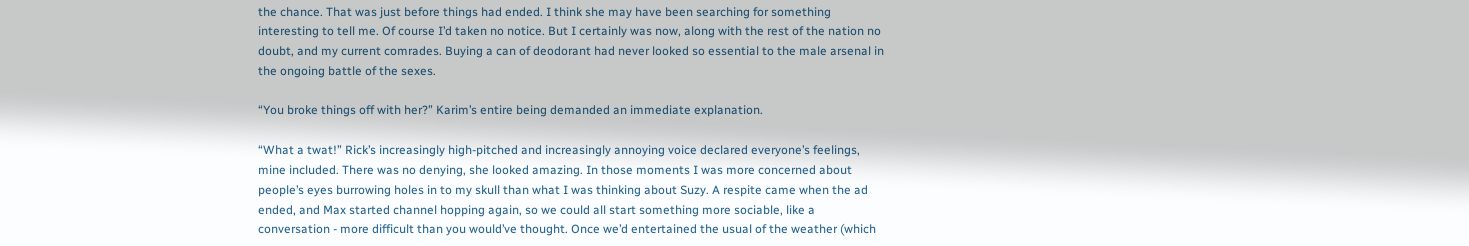the chance. That was just before things had ended. I think she may have been searching for something interesting to tell me. Of course I’d taken no notice. But I certainly was now, along with the rest of the nation no doubt, and my current comrades. Buying a can of deodorant had never looked so essential to the male arsenal in the ongoing battle of the sexes.

“You broke things off with her?” Karim’s entire being demanded an immediate explanation.

“What a twat!” Rick’s increasingly high-pitched and increasingly annoying voice declared everyone’s feelings, mine included. There was no denying, she looked amazing. In those moments I was more concerned about people’s eyes burrowing holes in to my skull than what I was thinking about Suzy. A respite came when the ad ended, and Max started channel hopping again, so we could all start something more sociable, like a conversation - more difficult than you would’ve thought. Once we’d entertained the usual of the weather (which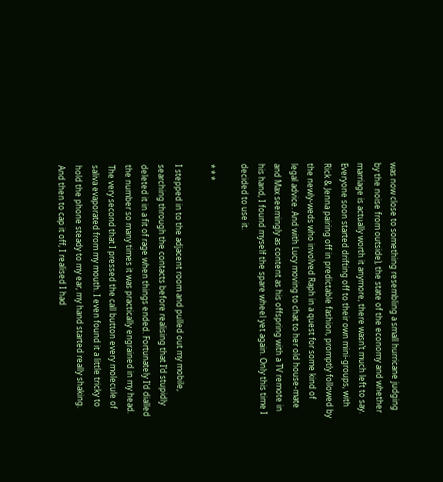was now close to something resembling a small hurricane judging by the noise from outside), the state of the economy and whether marriage is actually worth it anymore, there wasn’t much left to say. Everyone soon started drifting off to their own mini-groups, with Rick & Jenna pairing off in predictable fashion, promptly followed by the newly-weds who involved Raph in a quest for some kind of legal advice. And with Lucy moving to chat to her old house-mate and Max seemingly as content as his offspring with a TV remote in his hand, I found myself the spare wheel yet again. Only this time I decided to use it.

* * *

I stepped in to the adjacent room and pulled out my mobile, searching through the contacts before realising that I’d stupidly deleted it in a fit of rage when things ended. Fortunately I’d dialled the number so many times it was practically engrained in my head. The very second that I pressed the call button every molecule of saliva evaporated from my mouth. I even found it a little tricky to hold the phone steady to my ear, my hand started really shaking. And then to cap it off, I realised I had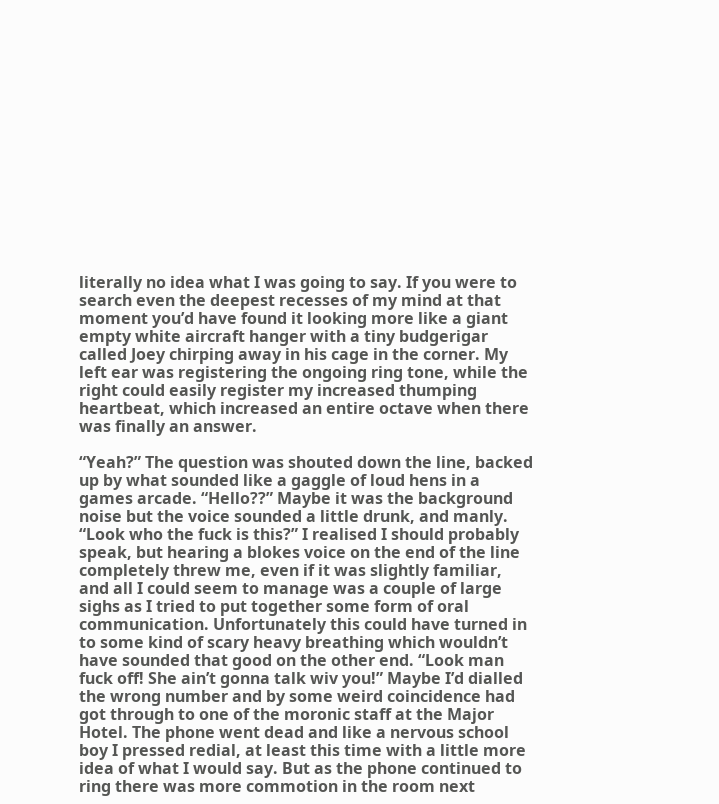literally no idea what I was going to say. If you were to search even the deepest recesses of my mind at that moment you’d have found it looking more like a giant empty white aircraft hanger with a tiny budgerigar called Joey chirping away in his cage in the corner. My left ear was registering the ongoing ring tone, while the right could easily register my increased thumping heartbeat, which increased an entire octave when there was finally an answer.

“Yeah?” The question was shouted down the line, backed up by what sounded like a gaggle of loud hens in a games arcade. “Hello??” Maybe it was the background noise but the voice sounded a little drunk, and manly. “Look who the fuck is this?” I realised I should probably speak, but hearing a blokes voice on the end of the line completely threw me, even if it was slightly familiar, and all I could seem to manage was a couple of large sighs as I tried to put together some form of oral communication. Unfortunately this could have turned in to some kind of scary heavy breathing which wouldn’t have sounded that good on the other end. “Look man fuck off! She ain’t gonna talk wiv you!” Maybe I’d dialled the wrong number and by some weird coincidence had got through to one of the moronic staff at the Major Hotel. The phone went dead and like a nervous school boy I pressed redial, at least this time with a little more idea of what I would say. But as the phone continued to ring there was more commotion in the room next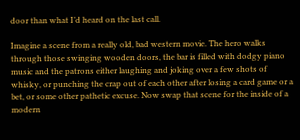door than what I’d heard on the last call.

Imagine a scene from a really old, bad western movie. The hero walks through those swinging wooden doors, the bar is filled with dodgy piano music and the patrons either laughing and joking over a few shots of whisky, or punching the crap out of each other after losing a card game or a bet, or some other pathetic excuse. Now swap that scene for the inside of a modern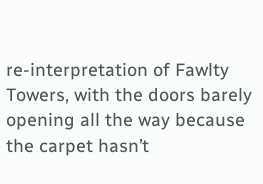re-interpretation of Fawlty Towers, with the doors barely opening all the way because the carpet hasn’t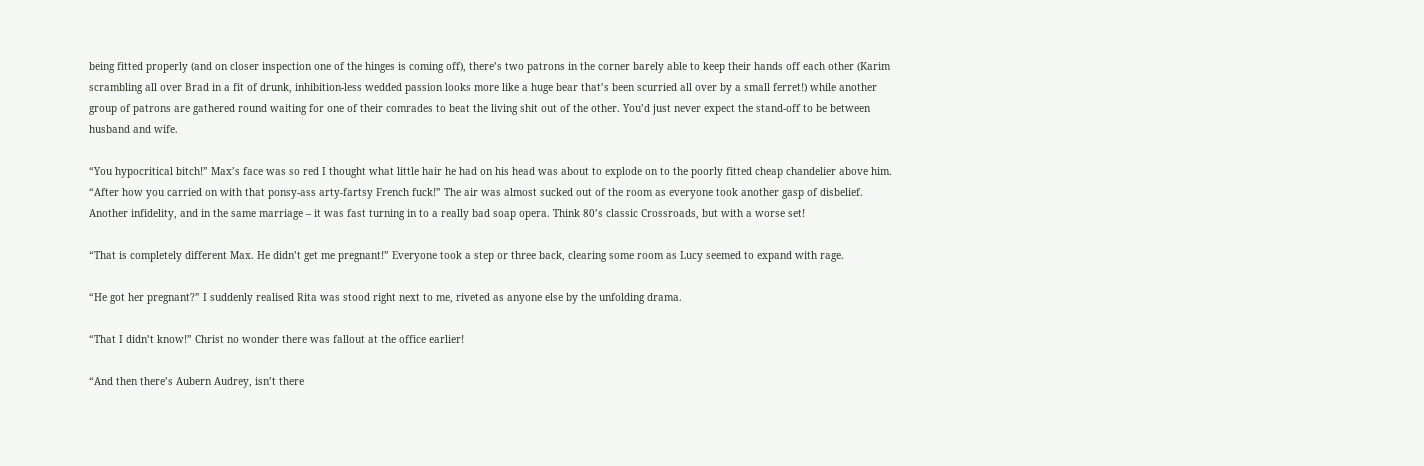being fitted properly (and on closer inspection one of the hinges is coming off), there’s two patrons in the corner barely able to keep their hands off each other (Karim scrambling all over Brad in a fit of drunk, inhibition-less wedded passion looks more like a huge bear that’s been scurried all over by a small ferret!) while another group of patrons are gathered round waiting for one of their comrades to beat the living shit out of the other. You’d just never expect the stand-off to be between husband and wife.

“You hypocritical bitch!” Max’s face was so red I thought what little hair he had on his head was about to explode on to the poorly fitted cheap chandelier above him. “After how you carried on with that ponsy-ass arty-fartsy French fuck!” The air was almost sucked out of the room as everyone took another gasp of disbelief. Another infidelity, and in the same marriage – it was fast turning in to a really bad soap opera. Think 80’s classic Crossroads, but with a worse set!

“That is completely different Max. He didn’t get me pregnant!” Everyone took a step or three back, clearing some room as Lucy seemed to expand with rage.

“He got her pregnant?” I suddenly realised Rita was stood right next to me, riveted as anyone else by the unfolding drama.

“That I didn’t know!” Christ no wonder there was fallout at the office earlier!

“And then there’s Aubern Audrey, isn’t there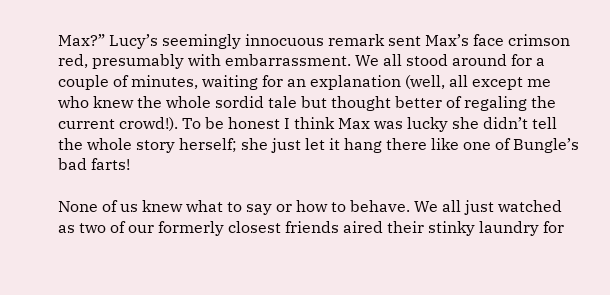Max?” Lucy’s seemingly innocuous remark sent Max’s face crimson red, presumably with embarrassment. We all stood around for a couple of minutes, waiting for an explanation (well, all except me who knew the whole sordid tale but thought better of regaling the current crowd!). To be honest I think Max was lucky she didn’t tell the whole story herself; she just let it hang there like one of Bungle’s bad farts!

None of us knew what to say or how to behave. We all just watched as two of our formerly closest friends aired their stinky laundry for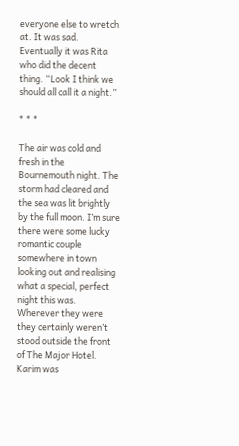everyone else to wretch at. It was sad. Eventually it was Rita who did the decent thing. “Look I think we should all call it a night.”

* * *

The air was cold and fresh in the Bournemouth night. The storm had cleared and the sea was lit brightly by the full moon. I’m sure there were some lucky romantic couple somewhere in town looking out and realising what a special, perfect night this was. Wherever they were they certainly weren’t stood outside the front of The Major Hotel. Karim was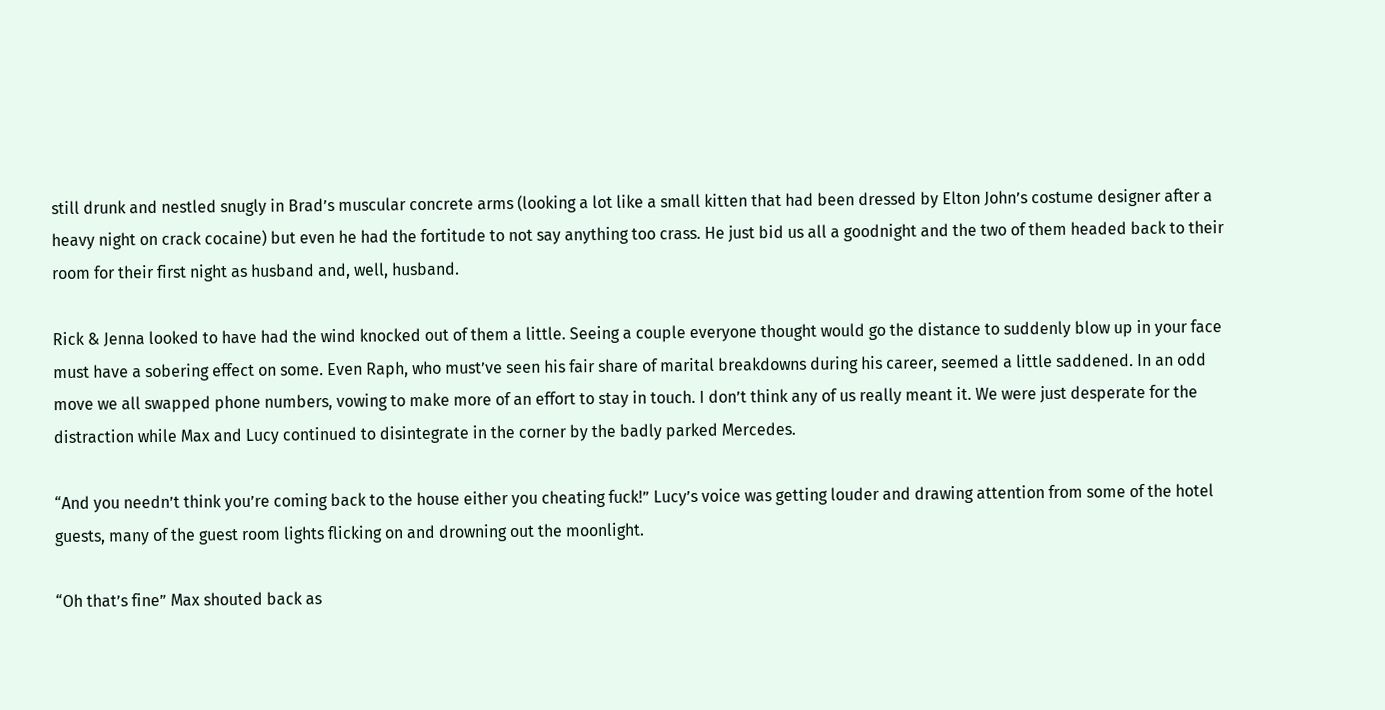still drunk and nestled snugly in Brad’s muscular concrete arms (looking a lot like a small kitten that had been dressed by Elton John’s costume designer after a heavy night on crack cocaine) but even he had the fortitude to not say anything too crass. He just bid us all a goodnight and the two of them headed back to their room for their first night as husband and, well, husband.

Rick & Jenna looked to have had the wind knocked out of them a little. Seeing a couple everyone thought would go the distance to suddenly blow up in your face must have a sobering effect on some. Even Raph, who must’ve seen his fair share of marital breakdowns during his career, seemed a little saddened. In an odd move we all swapped phone numbers, vowing to make more of an effort to stay in touch. I don’t think any of us really meant it. We were just desperate for the distraction while Max and Lucy continued to disintegrate in the corner by the badly parked Mercedes.

“And you needn’t think you’re coming back to the house either you cheating fuck!” Lucy’s voice was getting louder and drawing attention from some of the hotel guests, many of the guest room lights flicking on and drowning out the moonlight.

“Oh that’s fine” Max shouted back as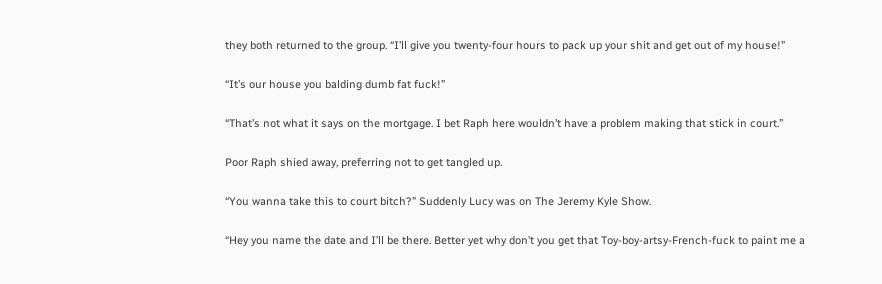they both returned to the group. “I’ll give you twenty-four hours to pack up your shit and get out of my house!”

“It’s our house you balding dumb fat fuck!”

“That’s not what it says on the mortgage. I bet Raph here wouldn’t have a problem making that stick in court.”

Poor Raph shied away, preferring not to get tangled up.

“You wanna take this to court bitch?” Suddenly Lucy was on The Jeremy Kyle Show.

“Hey you name the date and I’ll be there. Better yet why don’t you get that Toy-boy-artsy-French-fuck to paint me a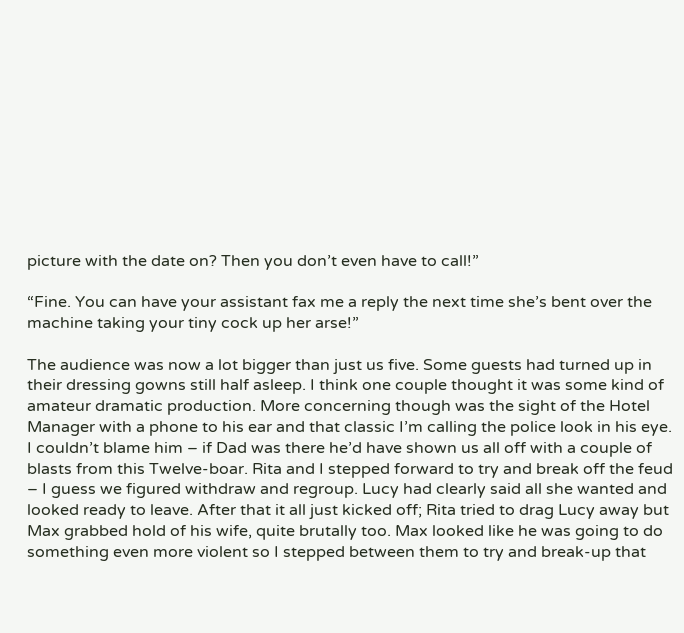picture with the date on? Then you don’t even have to call!”

“Fine. You can have your assistant fax me a reply the next time she’s bent over the machine taking your tiny cock up her arse!”

The audience was now a lot bigger than just us five. Some guests had turned up in their dressing gowns still half asleep. I think one couple thought it was some kind of amateur dramatic production. More concerning though was the sight of the Hotel Manager with a phone to his ear and that classic I’m calling the police look in his eye. I couldn’t blame him – if Dad was there he’d have shown us all off with a couple of blasts from this Twelve-boar. Rita and I stepped forward to try and break off the feud – I guess we figured withdraw and regroup. Lucy had clearly said all she wanted and looked ready to leave. After that it all just kicked off; Rita tried to drag Lucy away but Max grabbed hold of his wife, quite brutally too. Max looked like he was going to do something even more violent so I stepped between them to try and break-up that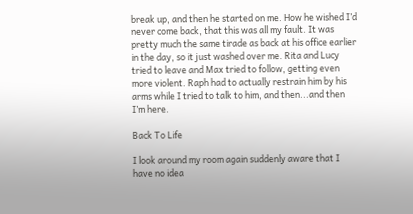break up, and then he started on me. How he wished I’d never come back, that this was all my fault. It was pretty much the same tirade as back at his office earlier in the day, so it just washed over me. Rita and Lucy tried to leave and Max tried to follow, getting even more violent. Raph had to actually restrain him by his arms while I tried to talk to him, and then...and then I’m here.

Back To Life

I look around my room again suddenly aware that I have no idea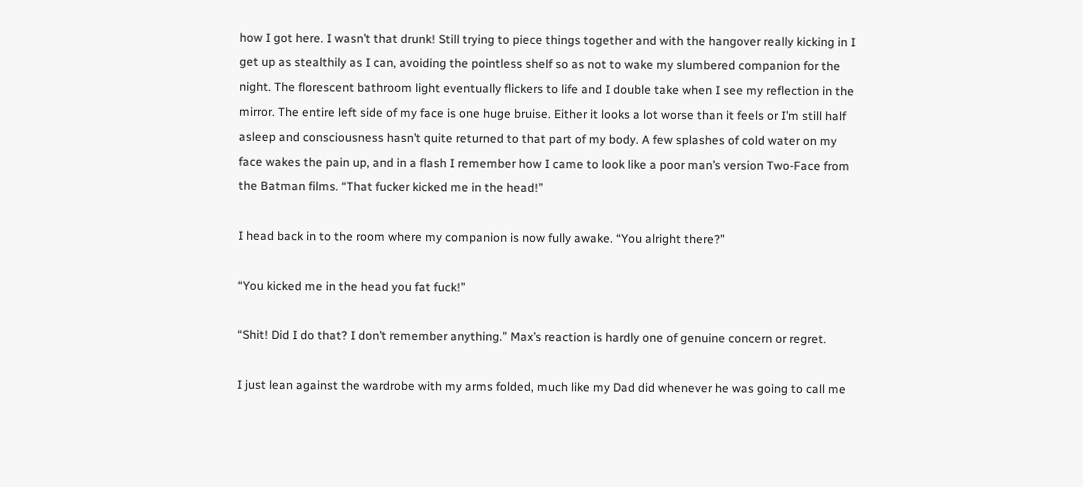how I got here. I wasn’t that drunk! Still trying to piece things together and with the hangover really kicking in I get up as stealthily as I can, avoiding the pointless shelf so as not to wake my slumbered companion for the night. The florescent bathroom light eventually flickers to life and I double take when I see my reflection in the mirror. The entire left side of my face is one huge bruise. Either it looks a lot worse than it feels or I’m still half asleep and consciousness hasn’t quite returned to that part of my body. A few splashes of cold water on my face wakes the pain up, and in a flash I remember how I came to look like a poor man’s version Two-Face from the Batman films. “That fucker kicked me in the head!”

I head back in to the room where my companion is now fully awake. “You alright there?”

“You kicked me in the head you fat fuck!”

“Shit! Did I do that? I don’t remember anything.” Max’s reaction is hardly one of genuine concern or regret.

I just lean against the wardrobe with my arms folded, much like my Dad did whenever he was going to call me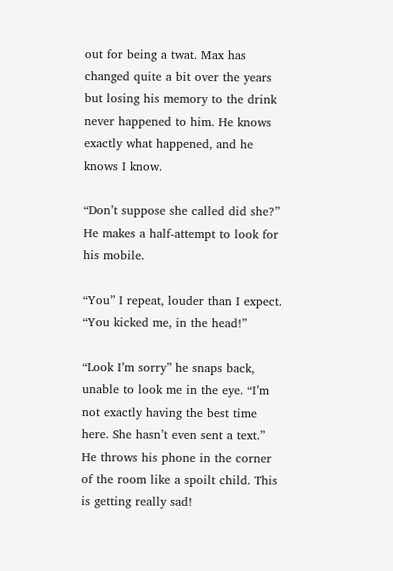out for being a twat. Max has changed quite a bit over the years but losing his memory to the drink never happened to him. He knows exactly what happened, and he knows I know.

“Don’t suppose she called did she?” He makes a half-attempt to look for his mobile.

“You” I repeat, louder than I expect. “You kicked me, in the head!”

“Look I’m sorry” he snaps back, unable to look me in the eye. “I’m not exactly having the best time here. She hasn’t even sent a text.” He throws his phone in the corner of the room like a spoilt child. This is getting really sad!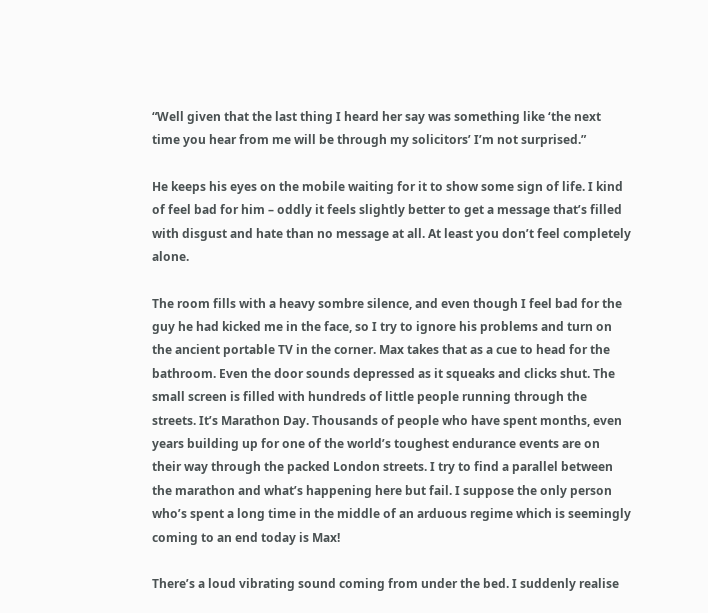“Well given that the last thing I heard her say was something like ‘the next time you hear from me will be through my solicitors’ I’m not surprised.”

He keeps his eyes on the mobile waiting for it to show some sign of life. I kind of feel bad for him – oddly it feels slightly better to get a message that’s filled with disgust and hate than no message at all. At least you don’t feel completely alone.

The room fills with a heavy sombre silence, and even though I feel bad for the guy he had kicked me in the face, so I try to ignore his problems and turn on the ancient portable TV in the corner. Max takes that as a cue to head for the bathroom. Even the door sounds depressed as it squeaks and clicks shut. The small screen is filled with hundreds of little people running through the streets. It’s Marathon Day. Thousands of people who have spent months, even years building up for one of the world’s toughest endurance events are on their way through the packed London streets. I try to find a parallel between the marathon and what’s happening here but fail. I suppose the only person who’s spent a long time in the middle of an arduous regime which is seemingly coming to an end today is Max!

There’s a loud vibrating sound coming from under the bed. I suddenly realise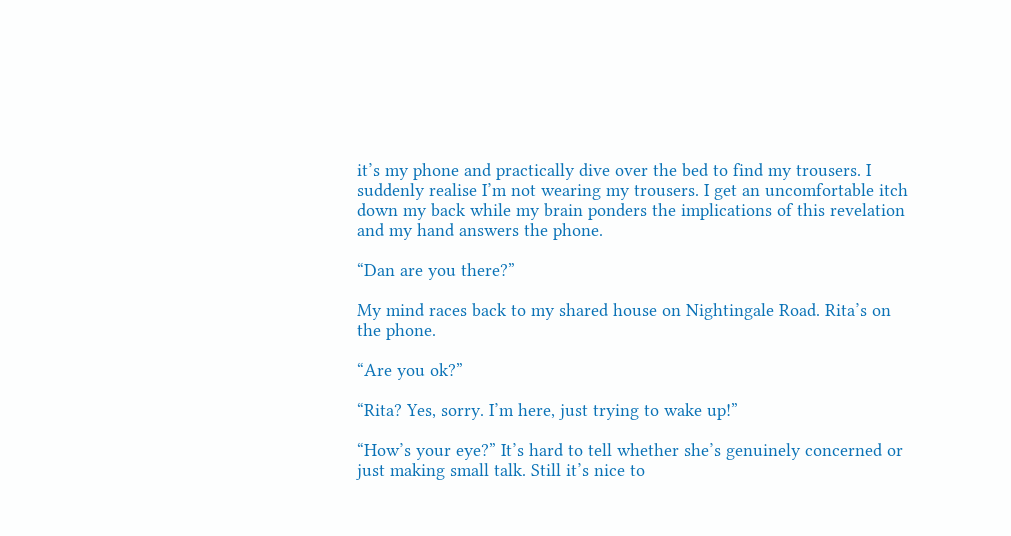it’s my phone and practically dive over the bed to find my trousers. I suddenly realise I’m not wearing my trousers. I get an uncomfortable itch down my back while my brain ponders the implications of this revelation and my hand answers the phone.

“Dan are you there?”

My mind races back to my shared house on Nightingale Road. Rita’s on the phone.

“Are you ok?”

“Rita? Yes, sorry. I’m here, just trying to wake up!”

“How’s your eye?” It’s hard to tell whether she’s genuinely concerned or just making small talk. Still it’s nice to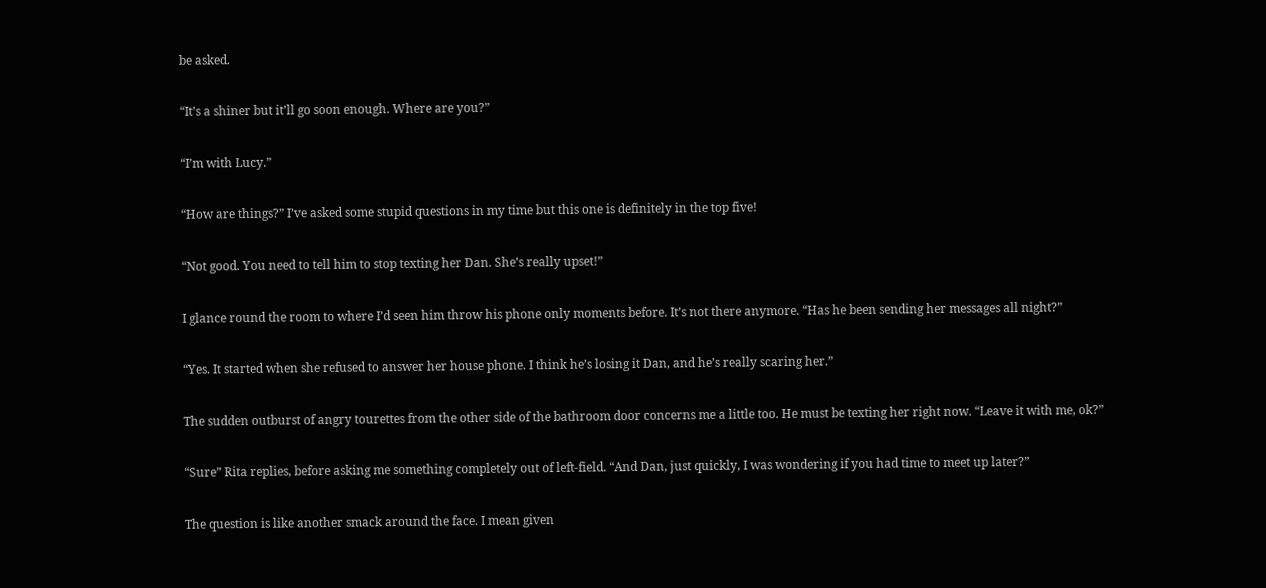be asked.

“It’s a shiner but it’ll go soon enough. Where are you?”

“I’m with Lucy.”

“How are things?” I’ve asked some stupid questions in my time but this one is definitely in the top five!

“Not good. You need to tell him to stop texting her Dan. She’s really upset!”

I glance round the room to where I’d seen him throw his phone only moments before. It’s not there anymore. “Has he been sending her messages all night?”

“Yes. It started when she refused to answer her house phone. I think he’s losing it Dan, and he’s really scaring her.”

The sudden outburst of angry tourettes from the other side of the bathroom door concerns me a little too. He must be texting her right now. “Leave it with me, ok?”

“Sure” Rita replies, before asking me something completely out of left-field. “And Dan, just quickly, I was wondering if you had time to meet up later?”

The question is like another smack around the face. I mean given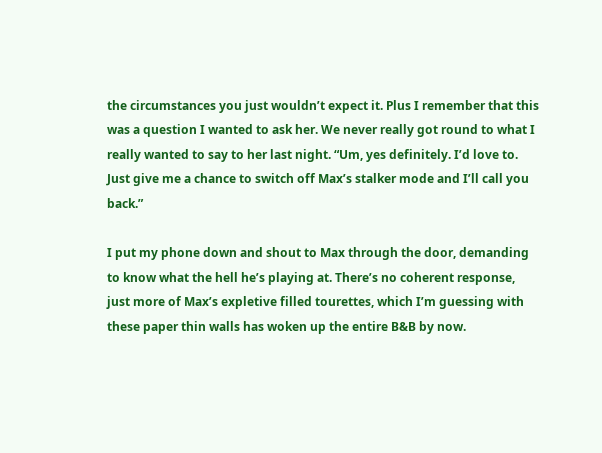the circumstances you just wouldn’t expect it. Plus I remember that this was a question I wanted to ask her. We never really got round to what I really wanted to say to her last night. “Um, yes definitely. I’d love to. Just give me a chance to switch off Max’s stalker mode and I’ll call you back.”

I put my phone down and shout to Max through the door, demanding to know what the hell he’s playing at. There’s no coherent response, just more of Max’s expletive filled tourettes, which I’m guessing with these paper thin walls has woken up the entire B&B by now.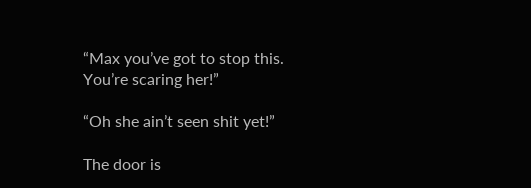“Max you’ve got to stop this. You’re scaring her!”

“Oh she ain’t seen shit yet!”

The door is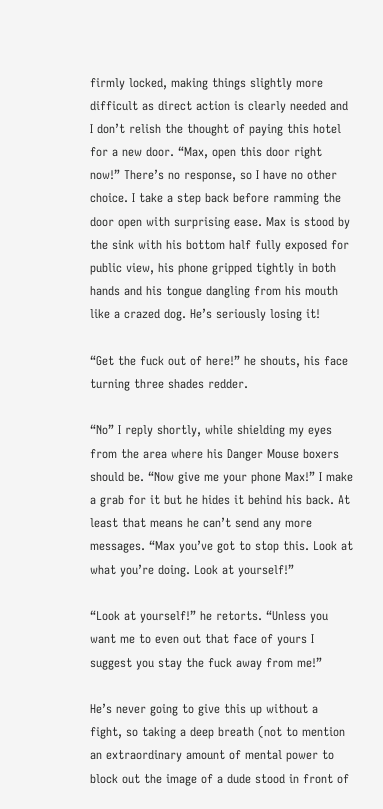firmly locked, making things slightly more difficult as direct action is clearly needed and I don’t relish the thought of paying this hotel for a new door. “Max, open this door right now!” There’s no response, so I have no other choice. I take a step back before ramming the door open with surprising ease. Max is stood by the sink with his bottom half fully exposed for public view, his phone gripped tightly in both hands and his tongue dangling from his mouth like a crazed dog. He’s seriously losing it!

“Get the fuck out of here!” he shouts, his face turning three shades redder.

“No” I reply shortly, while shielding my eyes from the area where his Danger Mouse boxers should be. “Now give me your phone Max!” I make a grab for it but he hides it behind his back. At least that means he can’t send any more messages. “Max you’ve got to stop this. Look at what you’re doing. Look at yourself!”

“Look at yourself!” he retorts. “Unless you want me to even out that face of yours I suggest you stay the fuck away from me!”

He’s never going to give this up without a fight, so taking a deep breath (not to mention an extraordinary amount of mental power to block out the image of a dude stood in front of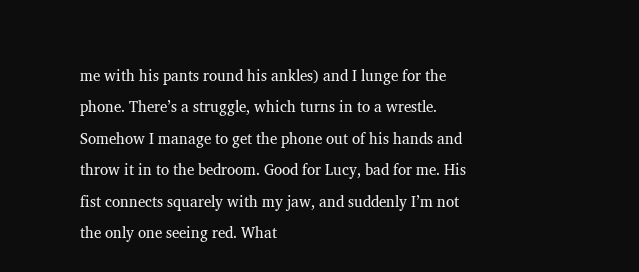me with his pants round his ankles) and I lunge for the phone. There’s a struggle, which turns in to a wrestle. Somehow I manage to get the phone out of his hands and throw it in to the bedroom. Good for Lucy, bad for me. His fist connects squarely with my jaw, and suddenly I’m not the only one seeing red. What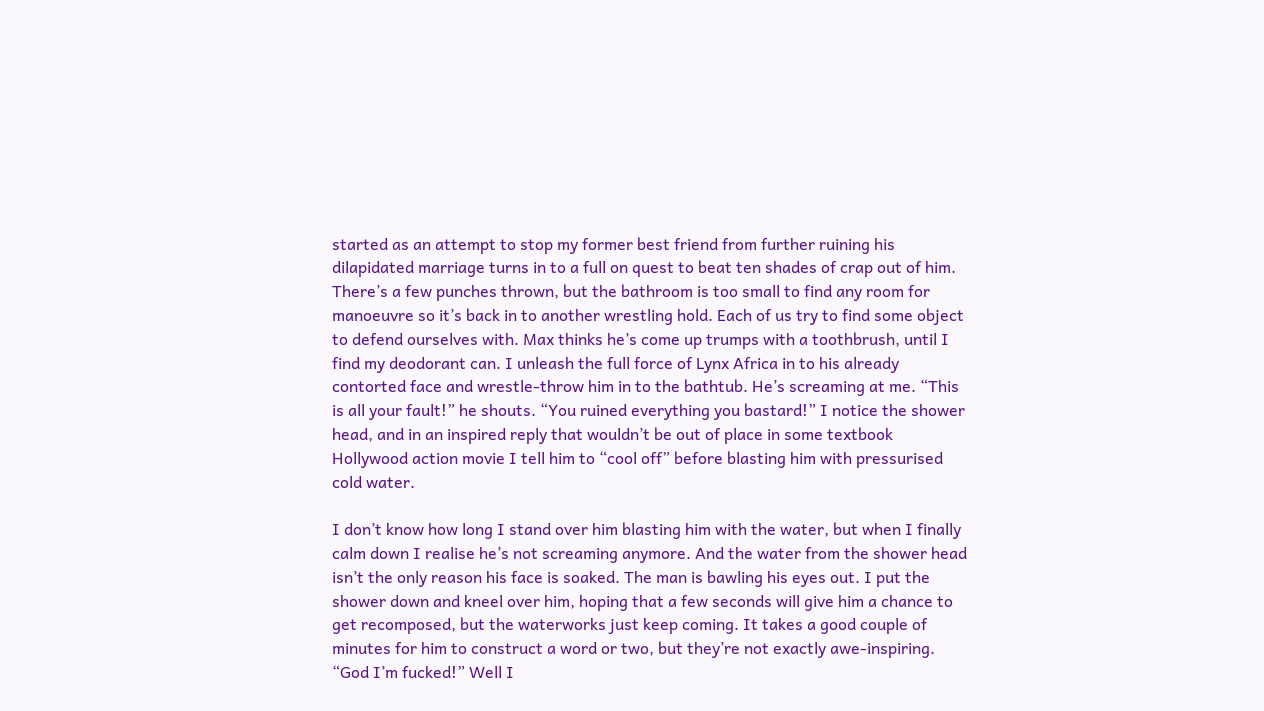started as an attempt to stop my former best friend from further ruining his dilapidated marriage turns in to a full on quest to beat ten shades of crap out of him. There’s a few punches thrown, but the bathroom is too small to find any room for manoeuvre so it’s back in to another wrestling hold. Each of us try to find some object to defend ourselves with. Max thinks he’s come up trumps with a toothbrush, until I find my deodorant can. I unleash the full force of Lynx Africa in to his already contorted face and wrestle-throw him in to the bathtub. He’s screaming at me. “This is all your fault!” he shouts. “You ruined everything you bastard!” I notice the shower head, and in an inspired reply that wouldn’t be out of place in some textbook Hollywood action movie I tell him to “cool off” before blasting him with pressurised cold water.

I don’t know how long I stand over him blasting him with the water, but when I finally calm down I realise he’s not screaming anymore. And the water from the shower head isn’t the only reason his face is soaked. The man is bawling his eyes out. I put the shower down and kneel over him, hoping that a few seconds will give him a chance to get recomposed, but the waterworks just keep coming. It takes a good couple of minutes for him to construct a word or two, but they’re not exactly awe-inspiring. “God I’m fucked!” Well I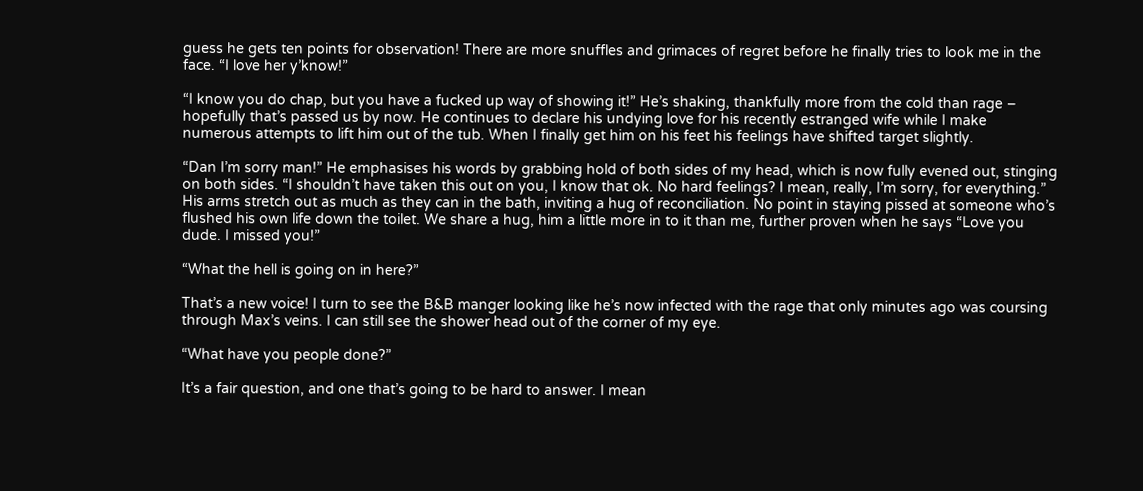guess he gets ten points for observation! There are more snuffles and grimaces of regret before he finally tries to look me in the face. “I love her y’know!”

“I know you do chap, but you have a fucked up way of showing it!” He’s shaking, thankfully more from the cold than rage – hopefully that’s passed us by now. He continues to declare his undying love for his recently estranged wife while I make numerous attempts to lift him out of the tub. When I finally get him on his feet his feelings have shifted target slightly.

“Dan I’m sorry man!” He emphasises his words by grabbing hold of both sides of my head, which is now fully evened out, stinging on both sides. “I shouldn’t have taken this out on you, I know that ok. No hard feelings? I mean, really, I’m sorry, for everything.” His arms stretch out as much as they can in the bath, inviting a hug of reconciliation. No point in staying pissed at someone who’s flushed his own life down the toilet. We share a hug, him a little more in to it than me, further proven when he says “Love you dude. I missed you!”

“What the hell is going on in here?”

That’s a new voice! I turn to see the B&B manger looking like he’s now infected with the rage that only minutes ago was coursing through Max’s veins. I can still see the shower head out of the corner of my eye.

“What have you people done?”

It’s a fair question, and one that’s going to be hard to answer. I mean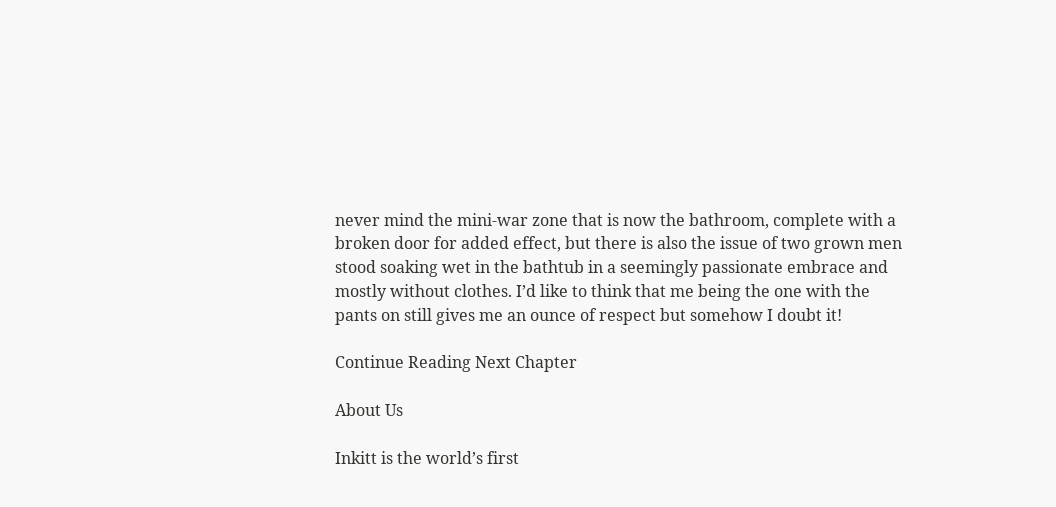never mind the mini-war zone that is now the bathroom, complete with a broken door for added effect, but there is also the issue of two grown men stood soaking wet in the bathtub in a seemingly passionate embrace and mostly without clothes. I’d like to think that me being the one with the pants on still gives me an ounce of respect but somehow I doubt it!

Continue Reading Next Chapter

About Us

Inkitt is the world’s first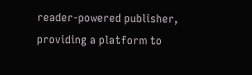reader-powered publisher, providing a platform to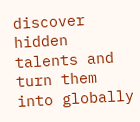discover hidden talents and turn them into globally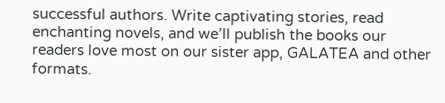successful authors. Write captivating stories, read enchanting novels, and we’ll publish the books our readers love most on our sister app, GALATEA and other formats.